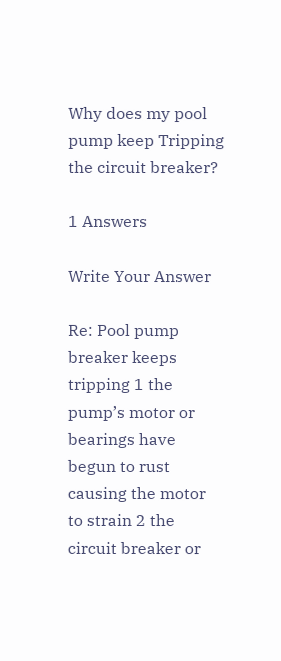Why does my pool pump keep Tripping the circuit breaker?

1 Answers

Write Your Answer

Re: Pool pump breaker keeps tripping 1 the pump’s motor or bearings have begun to rust causing the motor to strain 2 the circuit breaker or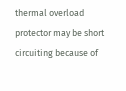thermal overload protector may be short circuiting because of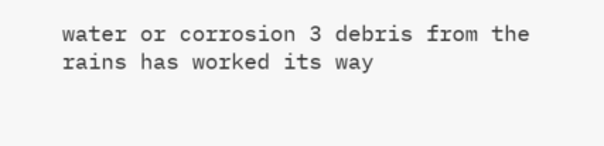water or corrosion 3 debris from the rains has worked its way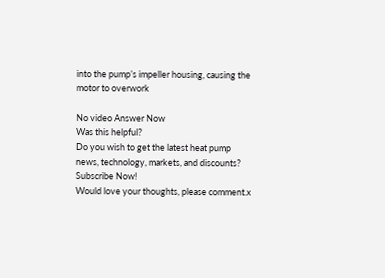into the pump’s impeller housing, causing the motor to overwork

No video Answer Now
Was this helpful?
Do you wish to get the latest heat pump news, technology, markets, and discounts? Subscribe Now!
Would love your thoughts, please comment.x